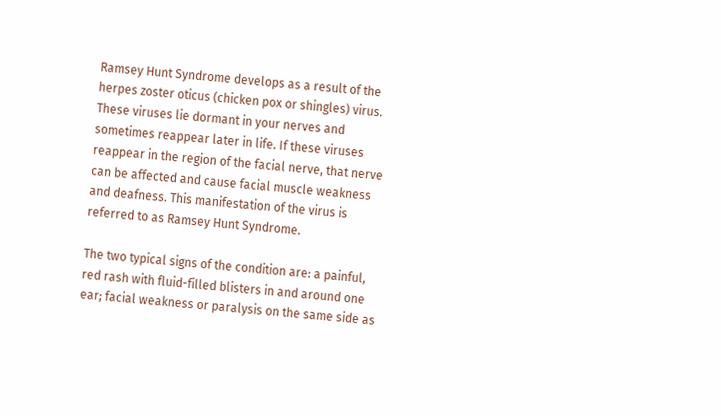Ramsey Hunt Syndrome develops as a result of the herpes zoster oticus (chicken pox or shingles) virus. These viruses lie dormant in your nerves and sometimes reappear later in life. If these viruses reappear in the region of the facial nerve, that nerve can be affected and cause facial muscle weakness and deafness. This manifestation of the virus is referred to as Ramsey Hunt Syndrome.

The two typical signs of the condition are: a painful, red rash with fluid-filled blisters in and around one ear; facial weakness or paralysis on the same side as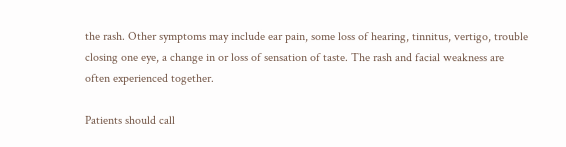the rash. Other symptoms may include ear pain, some loss of hearing, tinnitus, vertigo, trouble closing one eye, a change in or loss of sensation of taste. The rash and facial weakness are often experienced together.

Patients should call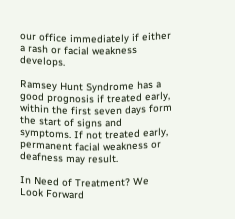our office immediately if either a rash or facial weakness develops.

Ramsey Hunt Syndrome has a good prognosis if treated early, within the first seven days form the start of signs and symptoms. If not treated early, permanent facial weakness or deafness may result.

In Need of Treatment? We Look Forward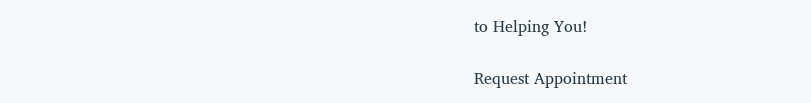to Helping You!

Request Appointment